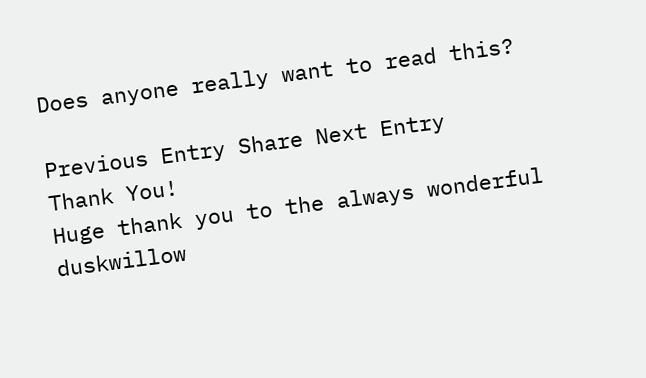Does anyone really want to read this?

Previous Entry Share Next Entry
Thank You!
Huge thank you to the always wonderful duskwillow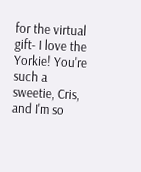for the virtual gift- I love the Yorkie! You're such a sweetie, Cris, and I'm so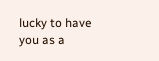lucky to have you as a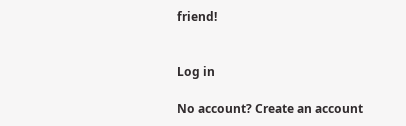friend!


Log in

No account? Create an account